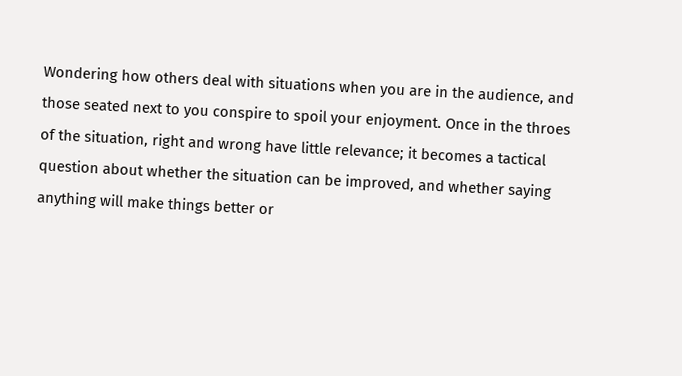Wondering how others deal with situations when you are in the audience, and those seated next to you conspire to spoil your enjoyment. Once in the throes of the situation, right and wrong have little relevance; it becomes a tactical question about whether the situation can be improved, and whether saying anything will make things better or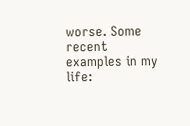worse. Some recent examples in my life: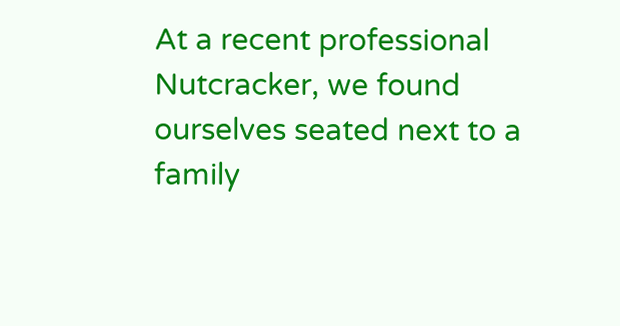At a recent professional Nutcracker, we found ourselves seated next to a family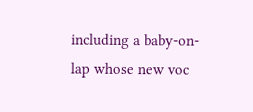including a baby-on-lap whose new voc